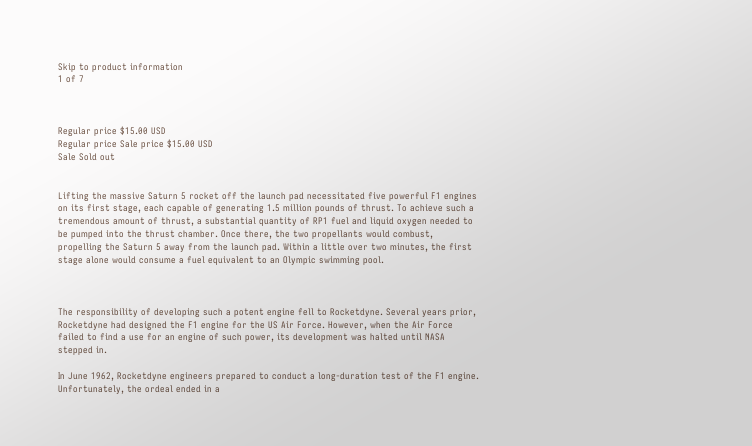Skip to product information
1 of 7



Regular price $15.00 USD
Regular price Sale price $15.00 USD
Sale Sold out


Lifting the massive Saturn 5 rocket off the launch pad necessitated five powerful F1 engines on its first stage, each capable of generating 1.5 million pounds of thrust. To achieve such a tremendous amount of thrust, a substantial quantity of RP1 fuel and liquid oxygen needed to be pumped into the thrust chamber. Once there, the two propellants would combust, propelling the Saturn 5 away from the launch pad. Within a little over two minutes, the first stage alone would consume a fuel equivalent to an Olympic swimming pool.



The responsibility of developing such a potent engine fell to Rocketdyne. Several years prior, Rocketdyne had designed the F1 engine for the US Air Force. However, when the Air Force failed to find a use for an engine of such power, its development was halted until NASA stepped in.

In June 1962, Rocketdyne engineers prepared to conduct a long-duration test of the F1 engine. Unfortunately, the ordeal ended in a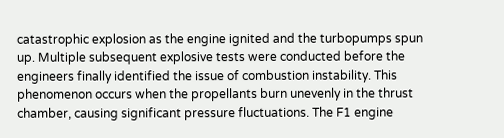catastrophic explosion as the engine ignited and the turbopumps spun up. Multiple subsequent explosive tests were conducted before the engineers finally identified the issue of combustion instability. This phenomenon occurs when the propellants burn unevenly in the thrust chamber, causing significant pressure fluctuations. The F1 engine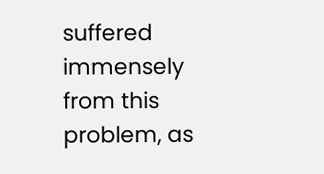suffered immensely from this problem, as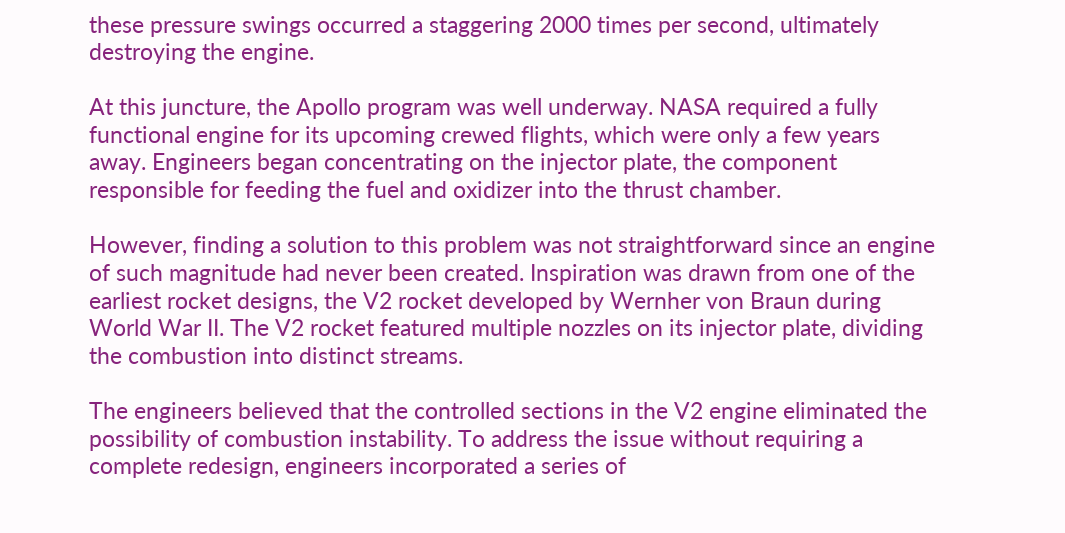these pressure swings occurred a staggering 2000 times per second, ultimately destroying the engine.

At this juncture, the Apollo program was well underway. NASA required a fully functional engine for its upcoming crewed flights, which were only a few years away. Engineers began concentrating on the injector plate, the component responsible for feeding the fuel and oxidizer into the thrust chamber.

However, finding a solution to this problem was not straightforward since an engine of such magnitude had never been created. Inspiration was drawn from one of the earliest rocket designs, the V2 rocket developed by Wernher von Braun during World War II. The V2 rocket featured multiple nozzles on its injector plate, dividing the combustion into distinct streams.

The engineers believed that the controlled sections in the V2 engine eliminated the possibility of combustion instability. To address the issue without requiring a complete redesign, engineers incorporated a series of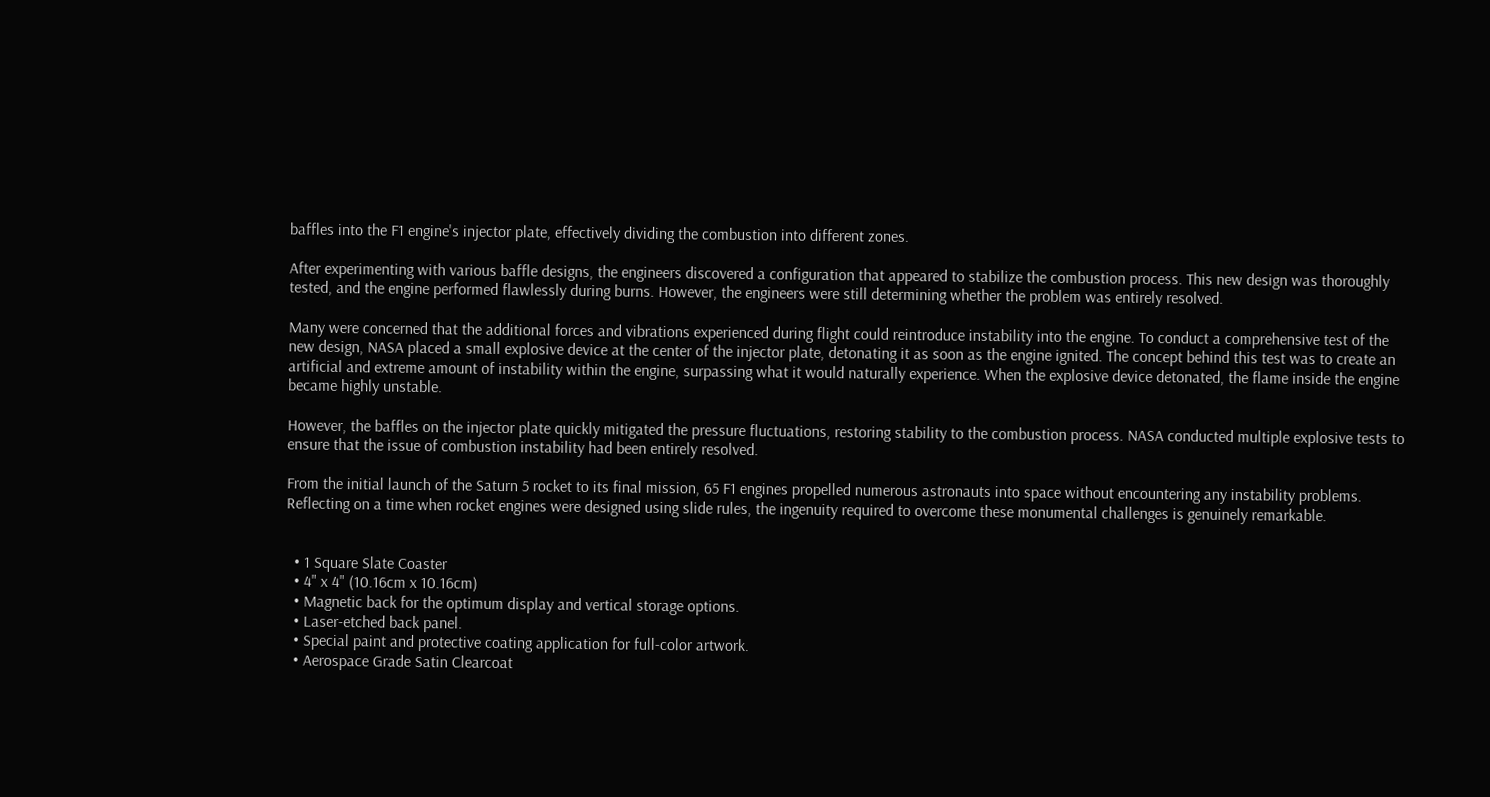baffles into the F1 engine's injector plate, effectively dividing the combustion into different zones.

After experimenting with various baffle designs, the engineers discovered a configuration that appeared to stabilize the combustion process. This new design was thoroughly tested, and the engine performed flawlessly during burns. However, the engineers were still determining whether the problem was entirely resolved.

Many were concerned that the additional forces and vibrations experienced during flight could reintroduce instability into the engine. To conduct a comprehensive test of the new design, NASA placed a small explosive device at the center of the injector plate, detonating it as soon as the engine ignited. The concept behind this test was to create an artificial and extreme amount of instability within the engine, surpassing what it would naturally experience. When the explosive device detonated, the flame inside the engine became highly unstable.

However, the baffles on the injector plate quickly mitigated the pressure fluctuations, restoring stability to the combustion process. NASA conducted multiple explosive tests to ensure that the issue of combustion instability had been entirely resolved.

From the initial launch of the Saturn 5 rocket to its final mission, 65 F1 engines propelled numerous astronauts into space without encountering any instability problems. Reflecting on a time when rocket engines were designed using slide rules, the ingenuity required to overcome these monumental challenges is genuinely remarkable.


  • 1 Square Slate Coaster
  • 4" x 4" (10.16cm x 10.16cm)
  • Magnetic back for the optimum display and vertical storage options.
  • Laser-etched back panel.
  • Special paint and protective coating application for full-color artwork.
  • Aerospace Grade Satin Clearcoat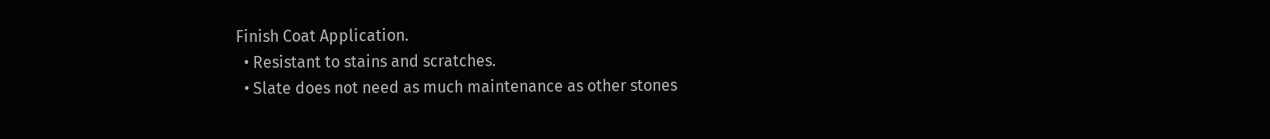Finish Coat Application.
  • Resistant to stains and scratches.
  • Slate does not need as much maintenance as other stones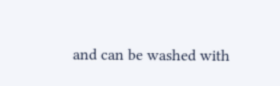and can be washed with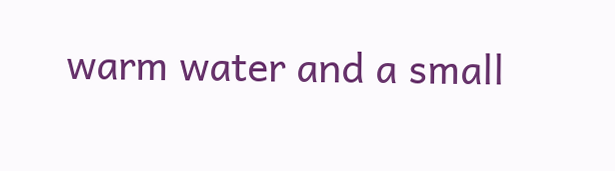warm water and a small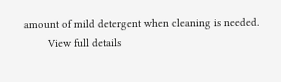amount of mild detergent when cleaning is needed.
        View full details